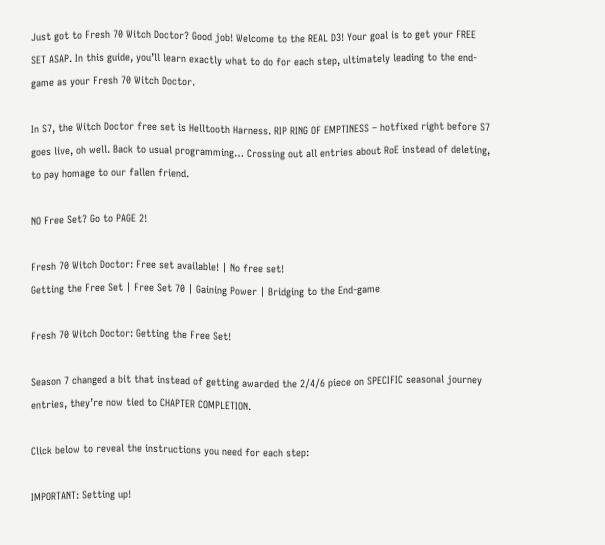Just got to Fresh 70 Witch Doctor? Good job! Welcome to the REAL D3! Your goal is to get your FREE SET ASAP. In this guide, you’ll learn exactly what to do for each step, ultimately leading to the end-game as your Fresh 70 Witch Doctor.

In S7, the Witch Doctor free set is Helltooth Harness. RIP RING OF EMPTINESS – hotfixed right before S7 goes live, oh well. Back to usual programming… Crossing out all entries about RoE instead of deleting, to pay homage to our fallen friend.

NO Free Set? Go to PAGE 2!

Fresh 70 Witch Doctor: Free set available! | No free set!
Getting the Free Set | Free Set 70 | Gaining Power | Bridging to the End-game

Fresh 70 Witch Doctor: Getting the Free Set!

Season 7 changed a bit that instead of getting awarded the 2/4/6 piece on SPECIFIC seasonal journey entries, they’re now tied to CHAPTER COMPLETION.

Click below to reveal the instructions you need for each step:

IMPORTANT: Setting up!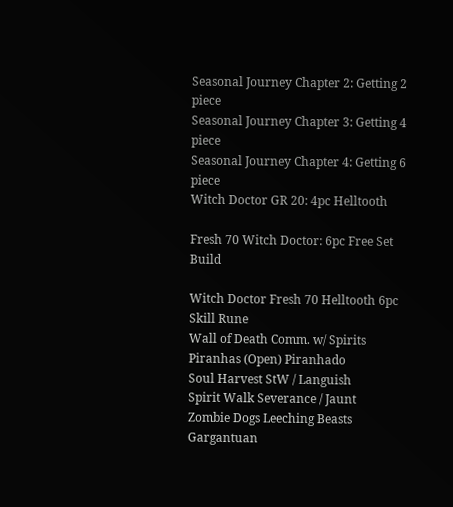Seasonal Journey Chapter 2: Getting 2 piece
Seasonal Journey Chapter 3: Getting 4 piece
Seasonal Journey Chapter 4: Getting 6 piece
Witch Doctor GR 20: 4pc Helltooth

Fresh 70 Witch Doctor: 6pc Free Set Build

Witch Doctor Fresh 70 Helltooth 6pc
Skill Rune
Wall of Death Comm. w/ Spirits
Piranhas (Open) Piranhado
Soul Harvest StW / Languish
Spirit Walk Severance / Jaunt
Zombie Dogs Leeching Beasts
Gargantuan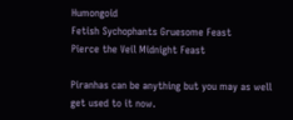Humongoid
Fetish Sychophants Gruesome Feast
Pierce the Veil Midnight Feast

Piranhas can be anything but you may as well get used to it now.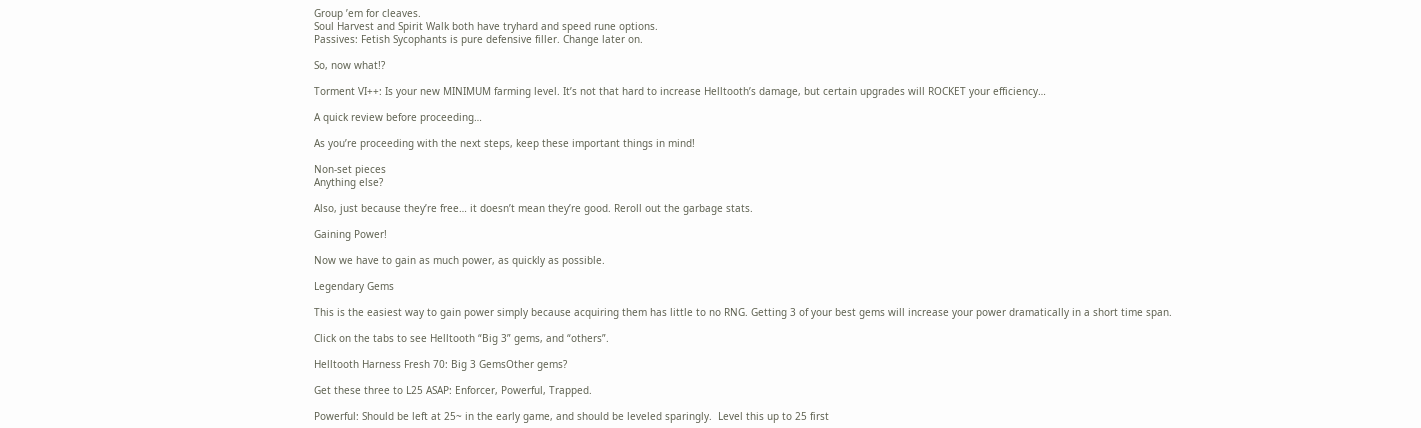Group ’em for cleaves.
Soul Harvest and Spirit Walk both have tryhard and speed rune options.
Passives: Fetish Sycophants is pure defensive filler. Change later on.

So, now what!?

Torment VI++: Is your new MINIMUM farming level. It’s not that hard to increase Helltooth’s damage, but certain upgrades will ROCKET your efficiency…

A quick review before proceeding…

As you’re proceeding with the next steps, keep these important things in mind!

Non-set pieces
Anything else?

Also, just because they’re free… it doesn’t mean they’re good. Reroll out the garbage stats.

Gaining Power!

Now we have to gain as much power, as quickly as possible.

Legendary Gems

This is the easiest way to gain power simply because acquiring them has little to no RNG. Getting 3 of your best gems will increase your power dramatically in a short time span.

Click on the tabs to see Helltooth “Big 3” gems, and “others”.

Helltooth Harness Fresh 70: Big 3 GemsOther gems?

Get these three to L25 ASAP: Enforcer, Powerful, Trapped.

Powerful: Should be left at 25~ in the early game, and should be leveled sparingly.  Level this up to 25 first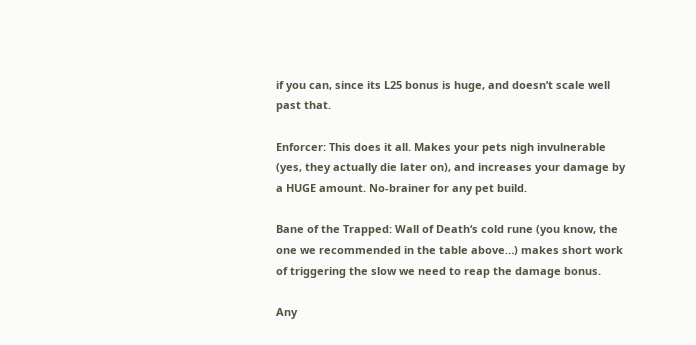if you can, since its L25 bonus is huge, and doesn’t scale well past that.

Enforcer: This does it all. Makes your pets nigh invulnerable (yes, they actually die later on), and increases your damage by a HUGE amount. No-brainer for any pet build.

Bane of the Trapped: Wall of Death‘s cold rune (you know, the one we recommended in the table above…) makes short work of triggering the slow we need to reap the damage bonus.

Any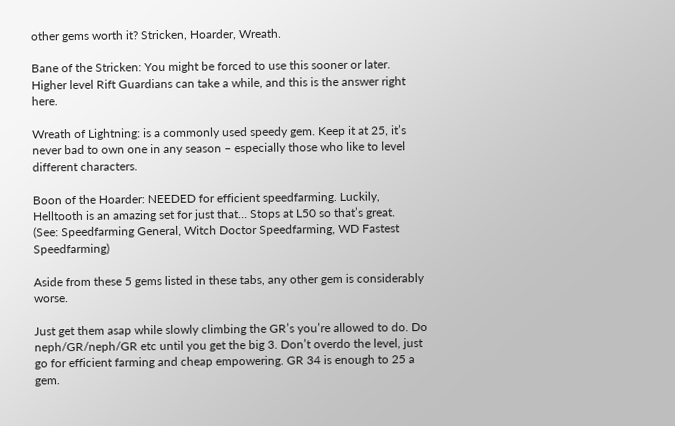other gems worth it? Stricken, Hoarder, Wreath.

Bane of the Stricken: You might be forced to use this sooner or later. Higher level Rift Guardians can take a while, and this is the answer right here.

Wreath of Lightning: is a commonly used speedy gem. Keep it at 25, it’s never bad to own one in any season – especially those who like to level different characters.

Boon of the Hoarder: NEEDED for efficient speedfarming. Luckily, Helltooth is an amazing set for just that… Stops at L50 so that’s great.
(See: Speedfarming General, Witch Doctor Speedfarming, WD Fastest Speedfarming)

Aside from these 5 gems listed in these tabs, any other gem is considerably worse.

Just get them asap while slowly climbing the GR’s you’re allowed to do. Do neph/GR/neph/GR etc until you get the big 3. Don’t overdo the level, just go for efficient farming and cheap empowering. GR 34 is enough to 25 a gem.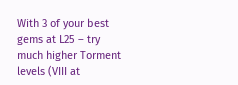With 3 of your best gems at L25 – try much higher Torment levels (VIII at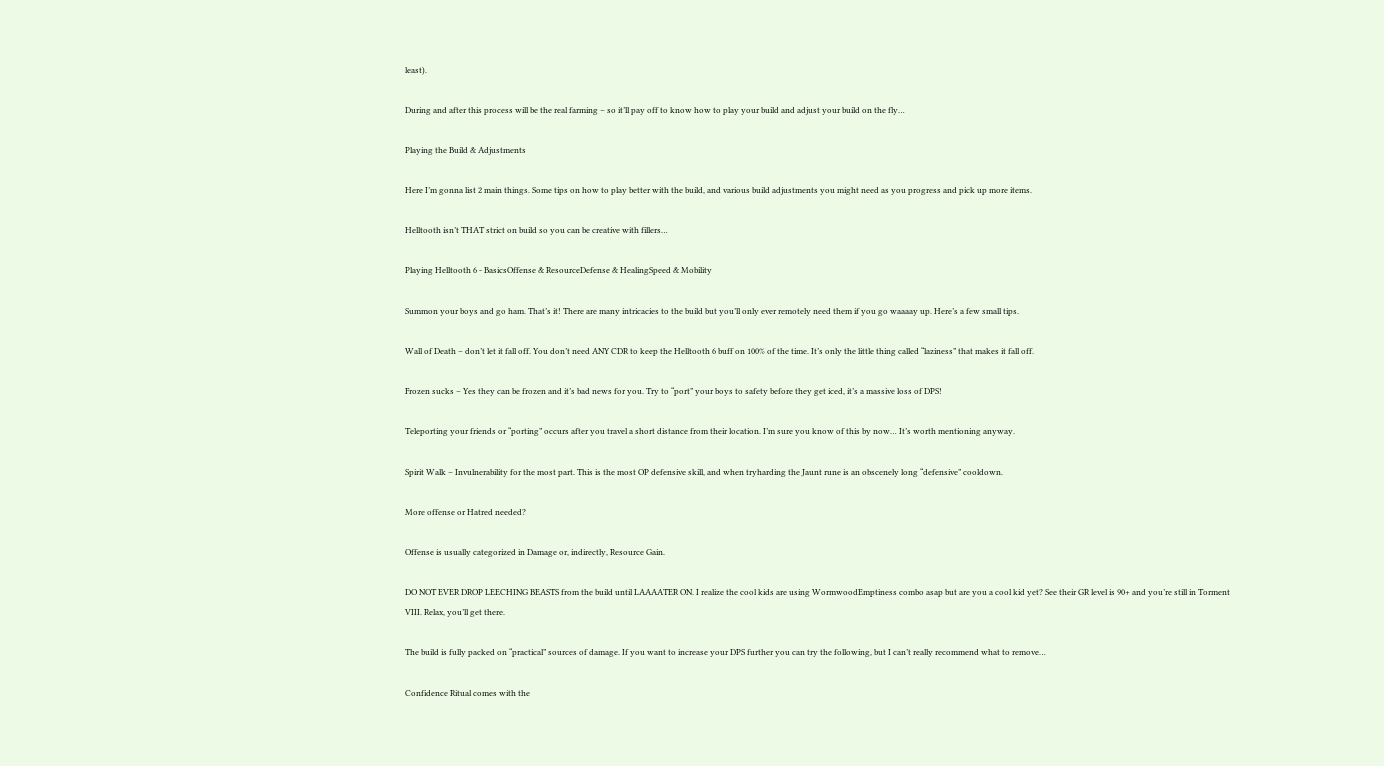least).

During and after this process will be the real farming – so it’ll pay off to know how to play your build and adjust your build on the fly…

Playing the Build & Adjustments

Here I’m gonna list 2 main things. Some tips on how to play better with the build, and various build adjustments you might need as you progress and pick up more items.

Helltooth isn’t THAT strict on build so you can be creative with fillers…

Playing Helltooth 6 - BasicsOffense & ResourceDefense & HealingSpeed & Mobility

Summon your boys and go ham. That’s it! There are many intricacies to the build but you’ll only ever remotely need them if you go waaaay up. Here’s a few small tips.

Wall of Death – don’t let it fall off. You don’t need ANY CDR to keep the Helltooth 6 buff on 100% of the time. It’s only the little thing called “laziness” that makes it fall off.

Frozen sucks – Yes they can be frozen and it’s bad news for you. Try to “port” your boys to safety before they get iced, it’s a massive loss of DPS!

Teleporting your friends or “porting” occurs after you travel a short distance from their location. I’m sure you know of this by now… It’s worth mentioning anyway.

Spirit Walk – Invulnerability for the most part. This is the most OP defensive skill, and when tryharding the Jaunt rune is an obscenely long “defensive” cooldown.

More offense or Hatred needed?

Offense is usually categorized in Damage or, indirectly, Resource Gain.

DO NOT EVER DROP LEECHING BEASTS from the build until LAAAATER ON. I realize the cool kids are using WormwoodEmptiness combo asap but are you a cool kid yet? See their GR level is 90+ and you’re still in Torment VIII. Relax, you’ll get there.

The build is fully packed on “practical” sources of damage. If you want to increase your DPS further you can try the following, but I can’t really recommend what to remove…

Confidence Ritual comes with the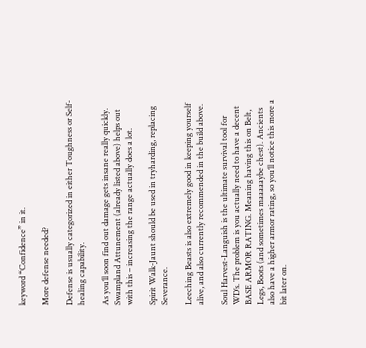keyword “Confidence” in it.

More defense needed?

Defense is usually categorized in either Toughness or Self-healing capability.

As you’ll soon find out damage gets insane really quickly. Swampland Attunement (already listed above) helps out with this – increasing the range actually does a lot.

Spirit Walk-Jaunt should be used in tryharding, replacing Severance.

Leeching Beasts is also extremely good in keeping yourself alive, and also currently recommended in the build above.

Soul Harvest-Languish is the ultimate survival tool for WD’s. The problem is you actually need to have a decent BASE ARMOR RATING. Meaning having this on Belt, Legs, Boots (and sometimes maaaaaybe chest). Ancients also have a higher armor rating, so you’ll notice this more a bit later on.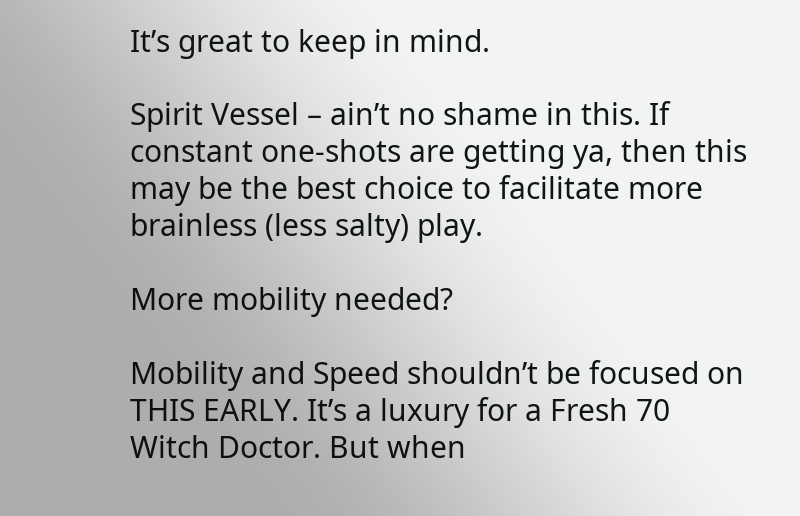It’s great to keep in mind.

Spirit Vessel – ain’t no shame in this. If constant one-shots are getting ya, then this may be the best choice to facilitate more brainless (less salty) play.

More mobility needed?

Mobility and Speed shouldn’t be focused on THIS EARLY. It’s a luxury for a Fresh 70 Witch Doctor. But when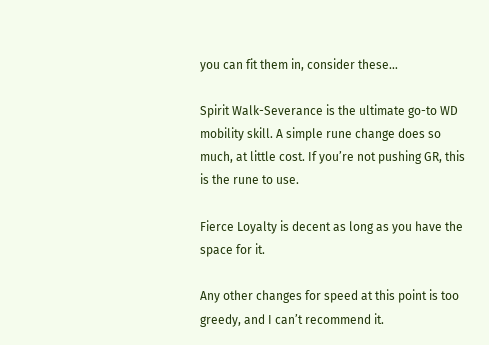you can fit them in, consider these…

Spirit Walk-Severance is the ultimate go-to WD mobility skill. A simple rune change does so much, at little cost. If you’re not pushing GR, this is the rune to use.

Fierce Loyalty is decent as long as you have the space for it.

Any other changes for speed at this point is too greedy, and I can’t recommend it.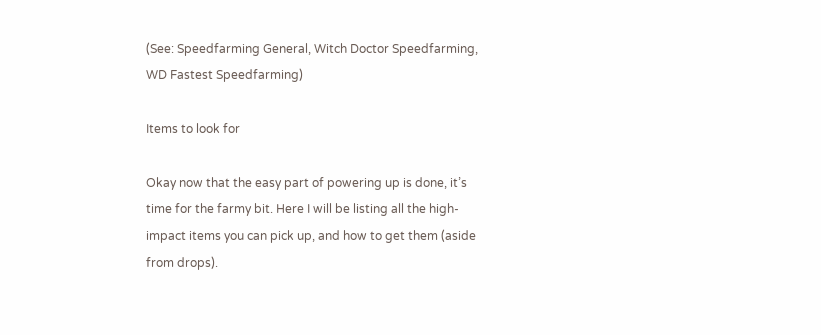(See: Speedfarming General, Witch Doctor Speedfarming, WD Fastest Speedfarming)

Items to look for

Okay now that the easy part of powering up is done, it’s time for the farmy bit. Here I will be listing all the high-impact items you can pick up, and how to get them (aside from drops).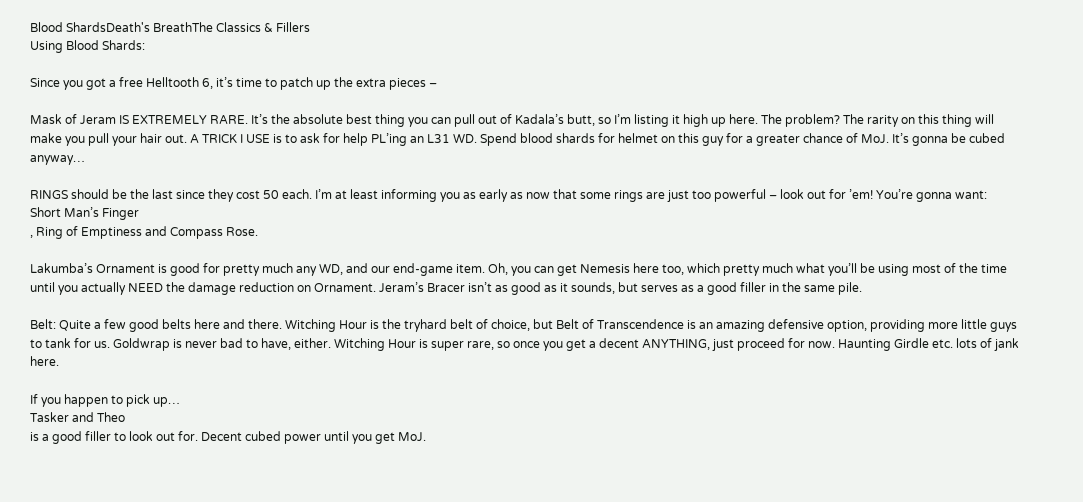Blood ShardsDeath's BreathThe Classics & Fillers
Using Blood Shards:

Since you got a free Helltooth 6, it’s time to patch up the extra pieces –

Mask of Jeram IS EXTREMELY RARE. It’s the absolute best thing you can pull out of Kadala’s butt, so I’m listing it high up here. The problem? The rarity on this thing will make you pull your hair out. A TRICK I USE is to ask for help PL’ing an L31 WD. Spend blood shards for helmet on this guy for a greater chance of MoJ. It’s gonna be cubed anyway…

RINGS should be the last since they cost 50 each. I’m at least informing you as early as now that some rings are just too powerful – look out for ’em! You’re gonna want:
Short Man’s Finger
, Ring of Emptiness and Compass Rose.

Lakumba’s Ornament is good for pretty much any WD, and our end-game item. Oh, you can get Nemesis here too, which pretty much what you’ll be using most of the time until you actually NEED the damage reduction on Ornament. Jeram’s Bracer isn’t as good as it sounds, but serves as a good filler in the same pile.

Belt: Quite a few good belts here and there. Witching Hour is the tryhard belt of choice, but Belt of Transcendence is an amazing defensive option, providing more little guys to tank for us. Goldwrap is never bad to have, either. Witching Hour is super rare, so once you get a decent ANYTHING, just proceed for now. Haunting Girdle etc. lots of jank here.

If you happen to pick up…
Tasker and Theo
is a good filler to look out for. Decent cubed power until you get MoJ.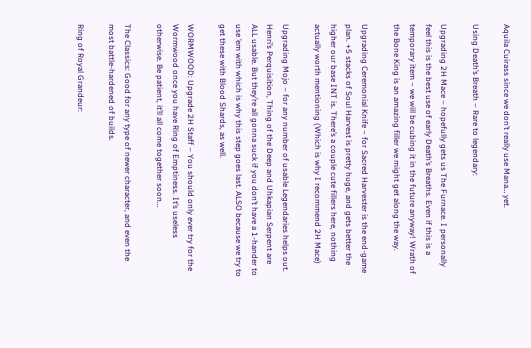Aquila Cuirass since we don’t really use Mana… yet.

Using Death’s Breath – Rare to legendary:

Upgrading 2H Mace – hopefully gets us The Furnace. I personally feel this is the best use of early Death’s Breaths. Even if this is a temporary item – we will be cubing it in the future anyway! Wrath of the Bone King is an amazing filler we might get along the way.

Upgrading Ceremonial Knife – for Sacred Harvester is the end-game plan. +5 stacks of Soul Harvest is pretty huge, and gets better the higher our base INT is. There’s a couple cute fillers here, nothing actually worth mentioning (Which is why I recommend 2H Mace)

Upgrading Mojo – for any number of usable Legendaries helps out. Henri’s Perquisition, Thing of the Deep and Uhkapian Serpent are ALL usable. But they’re all gonna suck if you don’t have a 1-hander to use ’em with which is why this step goes last. ALSO because we try to get these with Blood Shards, as well.

WORMWOOD: Upgrade 2H Staff – You should only ever try for the Wormwood once you have Ring of Emptiness. It’s useless otherwise. Be patient, it’ll all come together soon…

The Classics: Good for any type of newer character, and even the most battle-hardened of builds.

Ring of Royal Grandeur: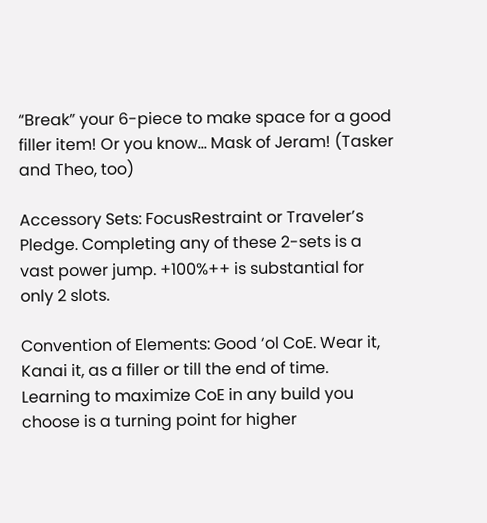“Break” your 6-piece to make space for a good filler item! Or you know… Mask of Jeram! (Tasker and Theo, too)

Accessory Sets: FocusRestraint or Traveler’s Pledge. Completing any of these 2-sets is a vast power jump. +100%++ is substantial for only 2 slots.

Convention of Elements: Good ‘ol CoE. Wear it, Kanai it, as a filler or till the end of time. Learning to maximize CoE in any build you choose is a turning point for higher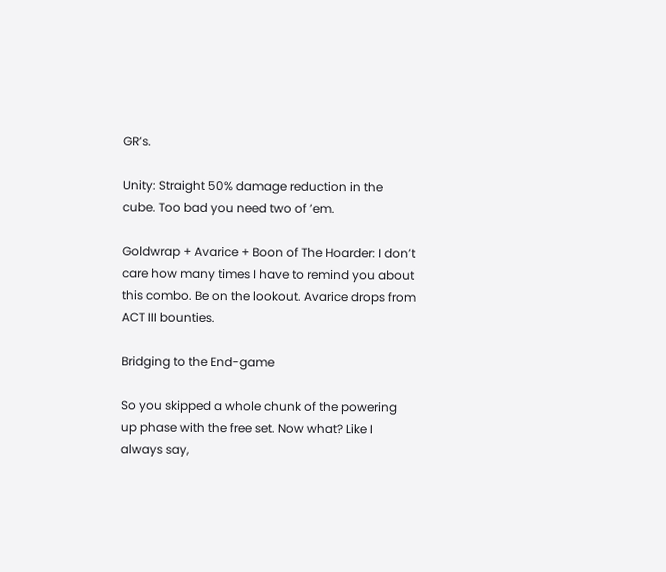GR’s.

Unity: Straight 50% damage reduction in the cube. Too bad you need two of ’em.

Goldwrap + Avarice + Boon of The Hoarder: I don’t care how many times I have to remind you about this combo. Be on the lookout. Avarice drops from ACT III bounties.

Bridging to the End-game

So you skipped a whole chunk of the powering up phase with the free set. Now what? Like I always say,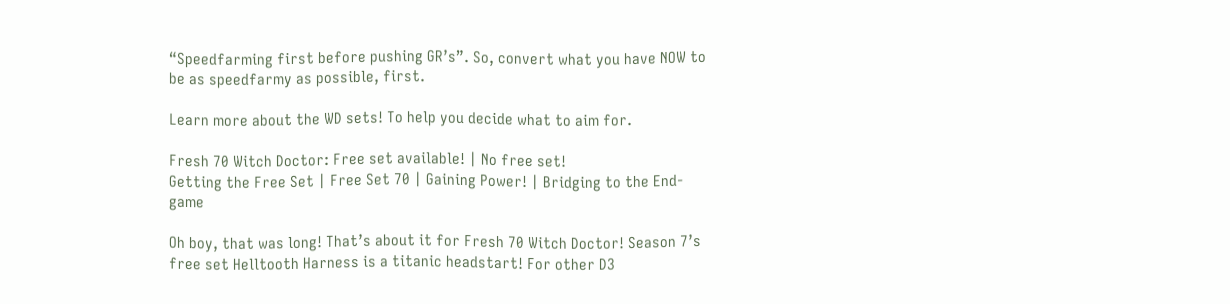“Speedfarming first before pushing GR’s”. So, convert what you have NOW to be as speedfarmy as possible, first.

Learn more about the WD sets! To help you decide what to aim for.

Fresh 70 Witch Doctor: Free set available! | No free set!
Getting the Free Set | Free Set 70 | Gaining Power! | Bridging to the End-game

Oh boy, that was long! That’s about it for Fresh 70 Witch Doctor! Season 7’s free set Helltooth Harness is a titanic headstart! For other D3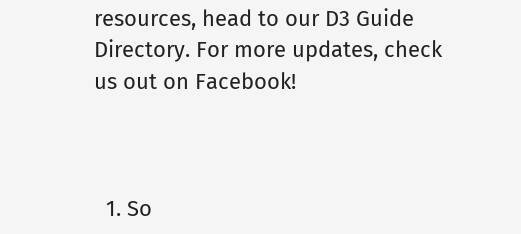resources, head to our D3 Guide Directory. For more updates, check us out on Facebook!



  1. So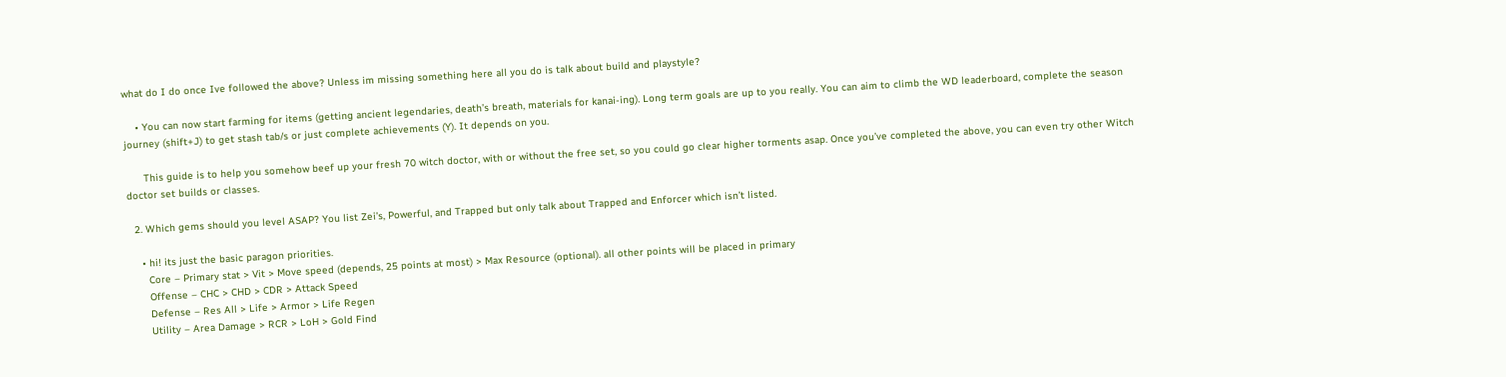what do I do once Ive followed the above? Unless im missing something here all you do is talk about build and playstyle?

    • You can now start farming for items (getting ancient legendaries, death’s breath, materials for kanai-ing). Long term goals are up to you really. You can aim to climb the WD leaderboard, complete the season journey (shift+J) to get stash tab/s or just complete achievements (Y). It depends on you.

      This guide is to help you somehow beef up your fresh 70 witch doctor, with or without the free set, so you could go clear higher torments asap. Once you’ve completed the above, you can even try other Witch doctor set builds or classes.

  2. Which gems should you level ASAP? You list Zei’s, Powerful, and Trapped but only talk about Trapped and Enforcer which isn’t listed.

    • hi! its just the basic paragon priorities.
      Core – Primary stat > Vit > Move speed (depends, 25 points at most) > Max Resource (optional). all other points will be placed in primary
      Offense – CHC > CHD > CDR > Attack Speed
      Defense – Res All > Life > Armor > Life Regen
      Utility – Area Damage > RCR > LoH > Gold Find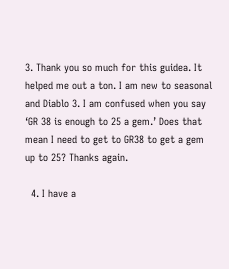3. Thank you so much for this guidea. It helped me out a ton. I am new to seasonal and Diablo 3. I am confused when you say ‘GR 38 is enough to 25 a gem.’ Does that mean I need to get to GR38 to get a gem up to 25? Thanks again.

  4. I have a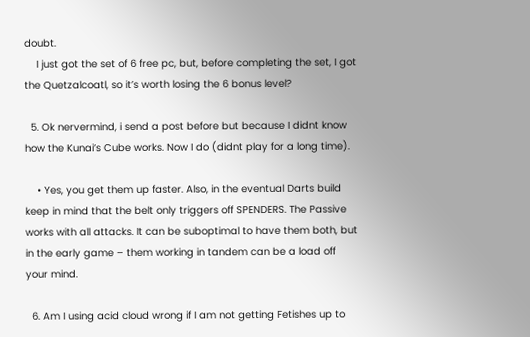doubt.
    I just got the set of 6 free pc, but, before completing the set, I got the Quetzalcoatl, so it’s worth losing the 6 bonus level?

  5. Ok nervermind, i send a post before but because I didnt know how the Kunai’s Cube works. Now I do (didnt play for a long time).

    • Yes, you get them up faster. Also, in the eventual Darts build keep in mind that the belt only triggers off SPENDERS. The Passive works with all attacks. It can be suboptimal to have them both, but in the early game – them working in tandem can be a load off your mind.

  6. Am I using acid cloud wrong if I am not getting Fetishes up to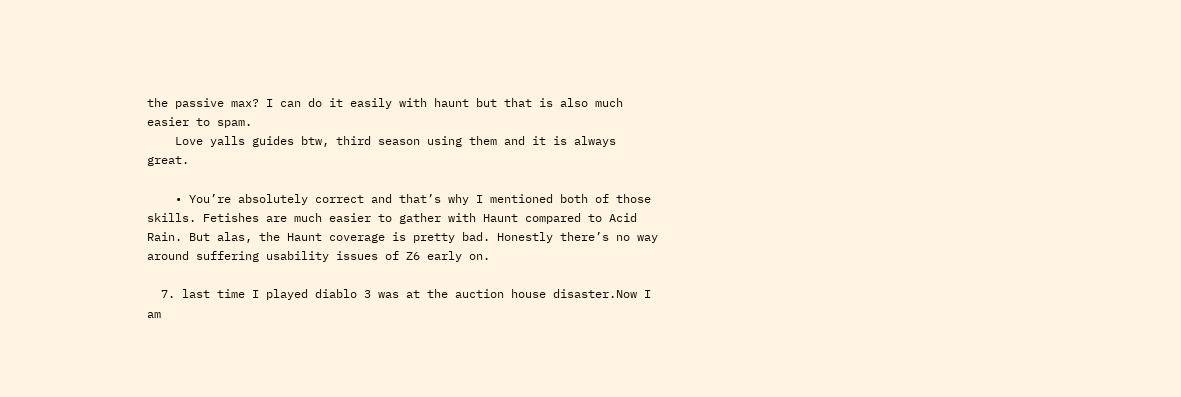the passive max? I can do it easily with haunt but that is also much easier to spam.
    Love yalls guides btw, third season using them and it is always great.

    • You’re absolutely correct and that’s why I mentioned both of those skills. Fetishes are much easier to gather with Haunt compared to Acid Rain. But alas, the Haunt coverage is pretty bad. Honestly there’s no way around suffering usability issues of Z6 early on.

  7. last time I played diablo 3 was at the auction house disaster.Now I am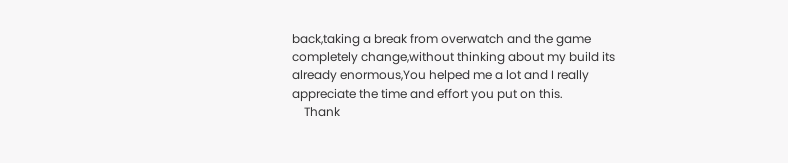back,taking a break from overwatch and the game completely change,without thinking about my build its already enormous,You helped me a lot and I really appreciate the time and effort you put on this.
    Thank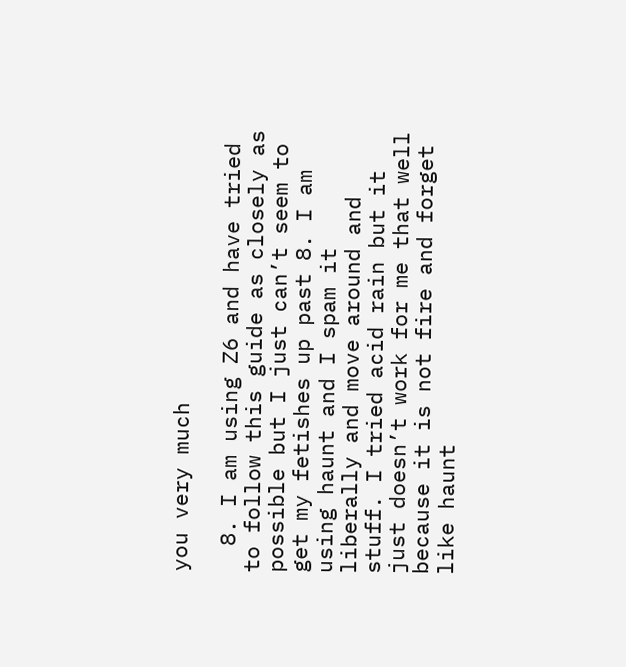you very much

  8. I am using Z6 and have tried to follow this guide as closely as possible but I just can’t seem to get my fetishes up past 8. I am using haunt and I spam it liberally and move around and stuff. I tried acid rain but it just doesn’t work for me that well because it is not fire and forget like haunt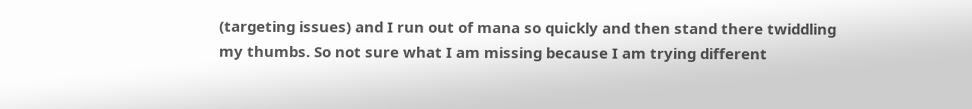(targeting issues) and I run out of mana so quickly and then stand there twiddling my thumbs. So not sure what I am missing because I am trying different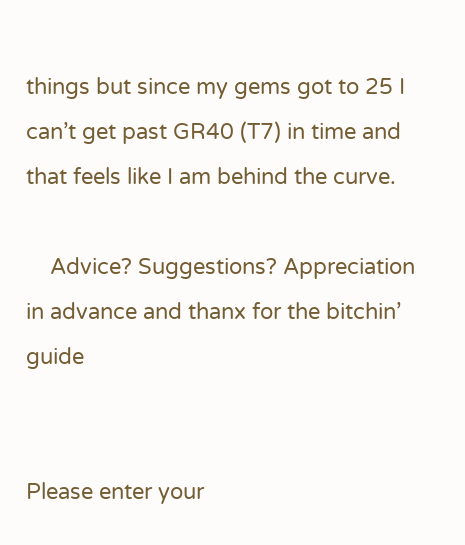things but since my gems got to 25 I can’t get past GR40 (T7) in time and that feels like I am behind the curve.

    Advice? Suggestions? Appreciation in advance and thanx for the bitchin’ guide


Please enter your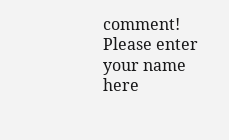comment!
Please enter your name here